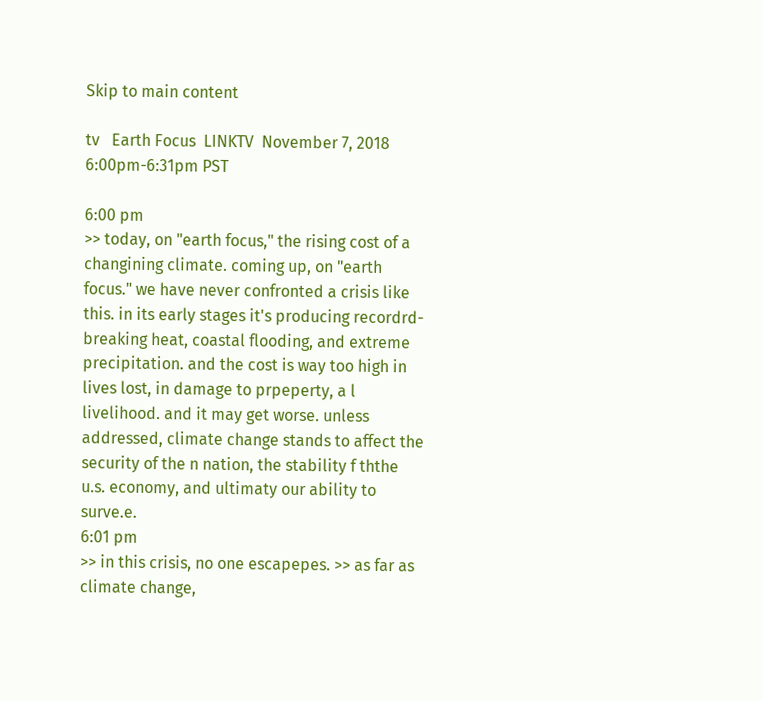Skip to main content

tv   Earth Focus  LINKTV  November 7, 2018 6:00pm-6:31pm PST

6:00 pm
>> today, on "earth focus," the rising cost of a changining climate. coming up, on "earth focus." we have never confronted a crisis like this. in its early stages it's producing recordrd- breaking heat, coastal flooding, and extreme precipitation. and the cost is way too high in lives lost, in damage to prpeperty, a l livelihood. and it may get worse. unless addressed, climate change stands to affect the security of the n nation, the stability f ththe u.s. economy, and ultimaty our ability to surve.e.
6:01 pm
>> in this crisis, no one escapepes. >> as far as climate change,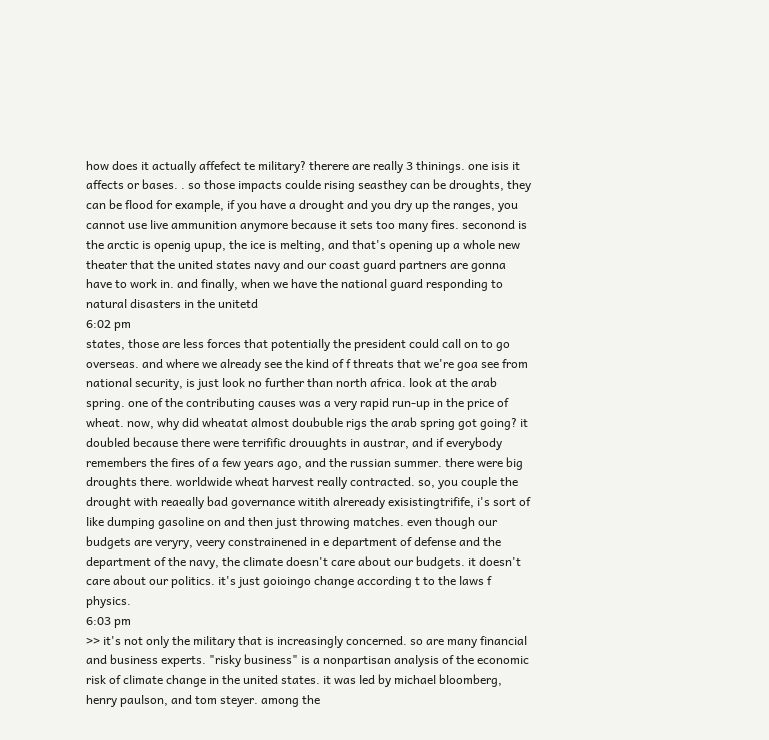how does it actually affefect te military? therere are really 3 thinings. one isis it affects or bases. . so those impacts coulde rising seasthey can be droughts, they can be flood for example, if you have a drought and you dry up the ranges, you cannot use live ammunition anymore because it sets too many fires. seconond is the arctic is openig upup, the ice is melting, and that's opening up a whole new theater that the united states navy and our coast guard partners are gonna have to work in. and finally, when we have the national guard responding to natural disasters in the unitetd
6:02 pm
states, those are less forces that potentially the president could call on to go overseas. and where we already see the kind of f threats that we're goa see from national security, is just look no further than north africa. look at the arab spring. one of the contributing causes was a very rapid run-up in the price of wheat. now, why did wheatat almost doububle rigs the arab spring got going? it doubled because there were terrifific drouughts in austrar, and if everybody remembers the fires of a few years ago, and the russian summer. there were big droughts there. worldwide wheat harvest really contracted. so, you couple the drought with reaeally bad governance witith alreready exisistingtrifife, i's sort of like dumping gasoline on and then just throwing matches. even though our budgets are veryry, veery constrainened in e department of defense and the department of the navy, the climate doesn't care about our budgets. it doesn't care about our politics. it's just goioingo change according t to the laws f physics.
6:03 pm
>> it's not only the military that is increasingly concerned. so are many financial and business experts. "risky business" is a nonpartisan analysis of the economic risk of climate change in the united states. it was led by michael bloomberg, henry paulson, and tom steyer. among the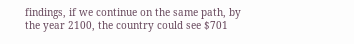findings, if we continue on the same path, by the year 2100, the country could see $701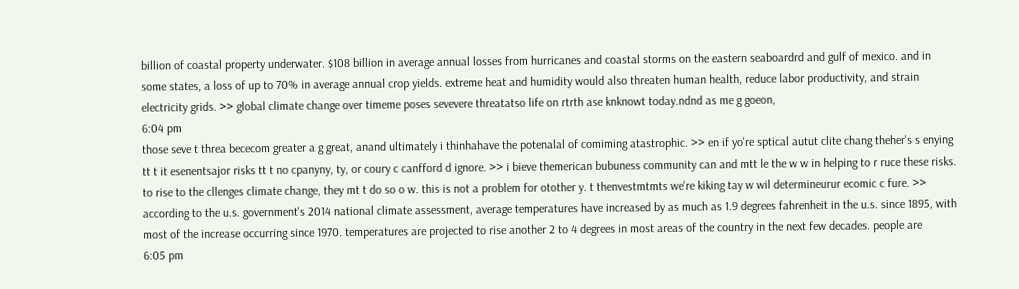billion of coastal property underwater. $108 billion in average annual losses from hurricanes and coastal storms on the eastern seaboardrd and gulf of mexico. and in some states, a loss of up to 70% in average annual crop yields. extreme heat and humidity would also threaten human health, reduce labor productivity, and strain electricity grids. >> global climate change over timeme poses sevevere threatatso life on rtrth ase knknowt today.ndnd as me g goeon,
6:04 pm
those seve t threa bececom greater a g great, anand ultimately i thinhahave the potenalal of comiming atastrophic. >> en if yo're sptical autut clite chang theher's s enying tt t it esenentsajor risks tt t no cpanyny, ty, or coury c canfford d ignore. >> i bieve themerican bubuness community can and mtt le the w w in helping to r ruce these risks. to rise to the cllenges climate change, they mt t do so o w. this is not a problem for otother y. t thenvestmtmts we're kiking tay w wil determineurur ecomic c fure. >> according to the u.s. government's 2014 national climate assessment, average temperatures have increased by as much as 1.9 degrees fahrenheit in the u.s. since 1895, with most of the increase occurring since 1970. temperatures are projected to rise another 2 to 4 degrees in most areas of the country in the next few decades. people are
6:05 pm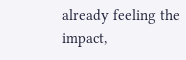already feeling the impact,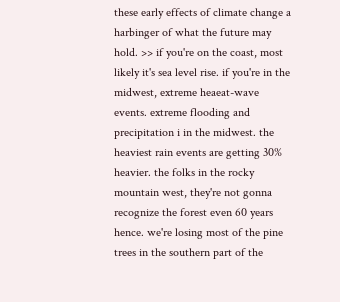these early effects of climate change a harbinger of what the future may hold. >> if you're on the coast, most likely it's sea level rise. if you're in the midwest, extreme heaeat-wave events. extreme flooding and precipitation i in the midwest. the heaviest rain events are getting 30% heavier. the folks in the rocky mountain west, they're not gonna recognize the forest even 60 years hence. we're losing most of the pine trees in the southern part of the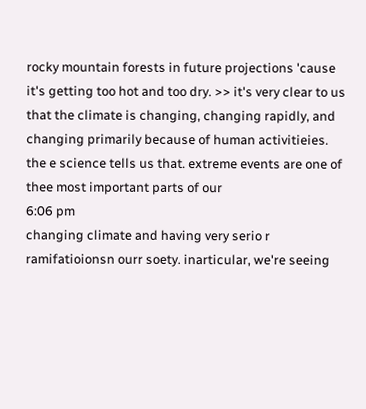rocky mountain forests in future projections 'cause it's getting too hot and too dry. >> it's very clear to us that the climate is changing, changing rapidly, and changing primarily because of human activitieies. the e science tells us that. extreme events are one of thee most important parts of our
6:06 pm
changing climate and having very serio r ramifatioionsn ourr soety. inarticular, we're seeing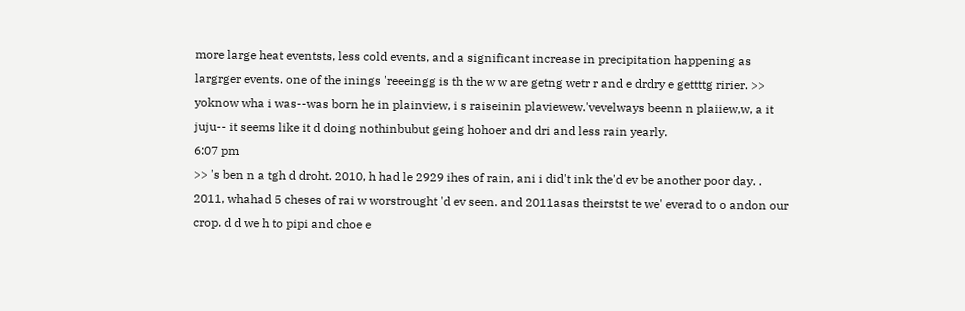more large heat eventsts, less cold events, and a significant increase in precipitation happening as largrger events. one of the inings 'reeeingg is th the w w are getng wetr r and e drdry e gettttg ririer. >> yoknow wha i was--was born he in plainview, i s raiseinin plaviewew.'vevelways beenn n plaiiew,w, a it juju-- it seems like it d doing nothinbubut geing hohoer and dri and less rain yearly.
6:07 pm
>> 's ben n a tgh d droht. 2010, h had le 2929 ihes of rain, ani i did't ink the'd ev be another poor day. . 2011, whahad 5 cheses of rai w worstrought 'd ev seen. and 2011asas theirstst te we' everad to o andon our crop. d d we h to pipi and choe e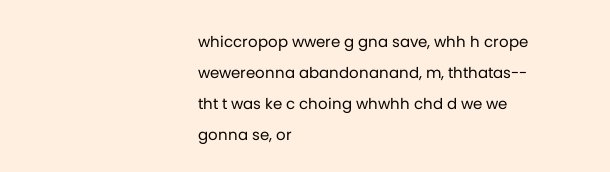whiccropop wwere g gna save, whh h crope wewereonna abandonanand, m, ththatas-- tht t was ke c choing whwhh chd d we we gonna se, or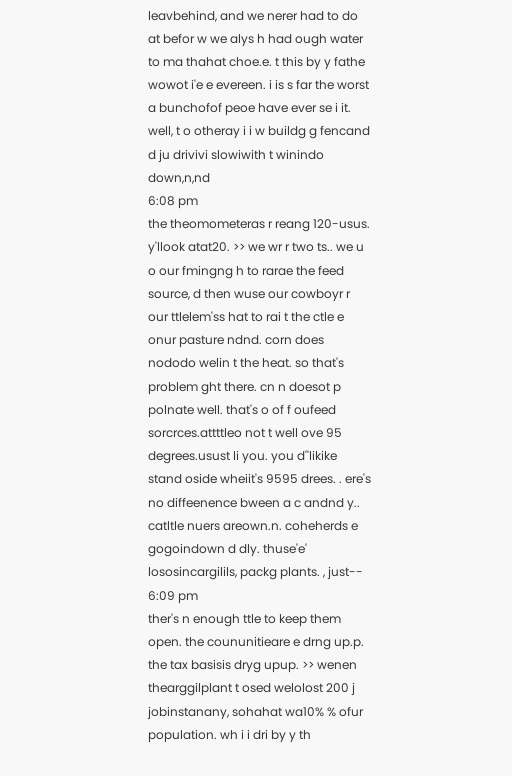leavbehind, and we nerer had to do at befor w we alys h had ough water to ma thahat choe.e. t this by y fathe wowot i'e e evereen. i is s far the worst a bunchofof peoe have ever se i it. well, t o otheray i i w buildg g fencand d ju drivivi slowiwith t winindo down,n,nd
6:08 pm
the theomometeras r reang 120-usus. y'llook atat20. >> we wr r two ts.. we u o our fmingng h to rarae the feed source, d then wuse our cowboyr r our ttlelem'ss hat to rai t the ctle e onur pasture ndnd. corn does nododo welin t the heat. so that's problem ght there. cn n doesot p polnate well. that's o of f oufeed sorcrces.attttleo not t well ove 95 degrees.usust li you. you d''likike stand oside wheiit's 9595 drees. . ere's no diffeenence bween a c andnd y.. catltle nuers areown.n. coheherds e gogoindown d dly. thuse'e' lososincargilils, packg plants. , just--
6:09 pm
ther's n enough ttle to keep them open. the coununitieare e drng up.p. the tax basisis dryg upup. >> wenen thearggilplant t osed welolost 200 j jobinstanany, sohahat wa10% % ofur population. wh i i dri by y th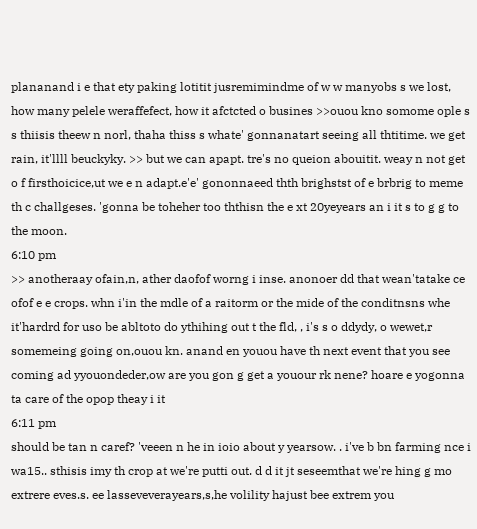plananand i e that ety paking lotitit jusremimindme of w w manyobs s we lost, how many pelele weraffefect, how it afctcted o busines >>ouou kno somome ople s s thiisis theew n norl, thaha thiss s whate' gonnanatart seeing all thtitime. we get rain, it'llll beuckyky. >> but we can apapt. tre's no queion abouitit. weay n not get o f firsthoicice,ut we e n adapt.e'e' gononnaeed thth brighstst of e brbrig to meme th c challgeses. 'gonna be toheher too ththisn the e xt 20yeyears an i it s to g g to the moon.
6:10 pm
>> anotheraay ofain,n, ather daofof worng i inse. anonoer dd that wean'tatake ce ofof e e crops. whn i'in the mdle of a raitorm or the mide of the conditnsns whe it'hardrd for uso be abltoto do ythihing out t the fld, , i's s o ddydy, o wewet,r somemeing going on,ouou kn. anand en youou have th next event that you see coming ad yyouondeder,ow are you gon g get a youour rk nene? hoare e yogonna ta care of the opop theay i it
6:11 pm
should be tan n caref? 'veeen n he in ioio about y yearsow. . i've b bn farming nce i wa15.. sthisis imy th crop at we're putti out. d d it jt seseemthat we're hing g mo extrere eves.s. ee lasseveverayears,s,he volility hajust bee extrem you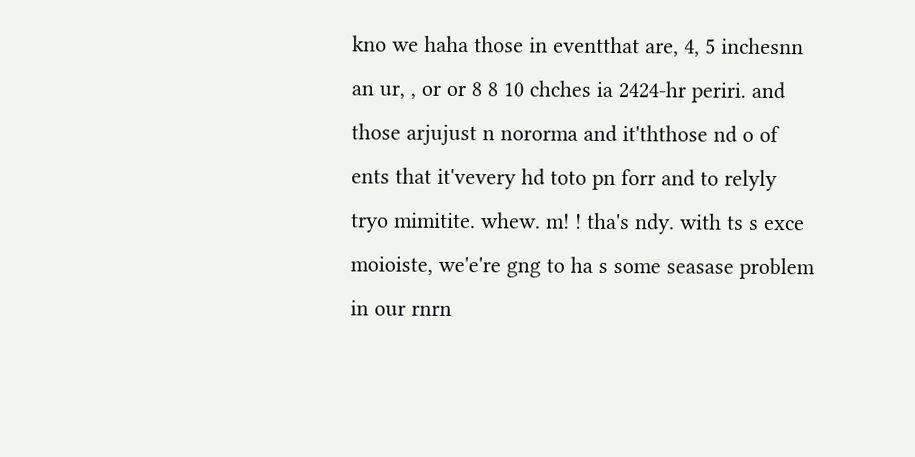kno we haha those in eventthat are, 4, 5 inchesnn an ur, , or or 8 8 10 chches ia 2424-hr periri. and those arjujust n nororma and it'ththose nd o of ents that it'vevery hd toto pn forr and to relyly tryo mimitite. whew. m! ! tha's ndy. with ts s exce moioiste, we'e're gng to ha s some seasase problem in our rnrn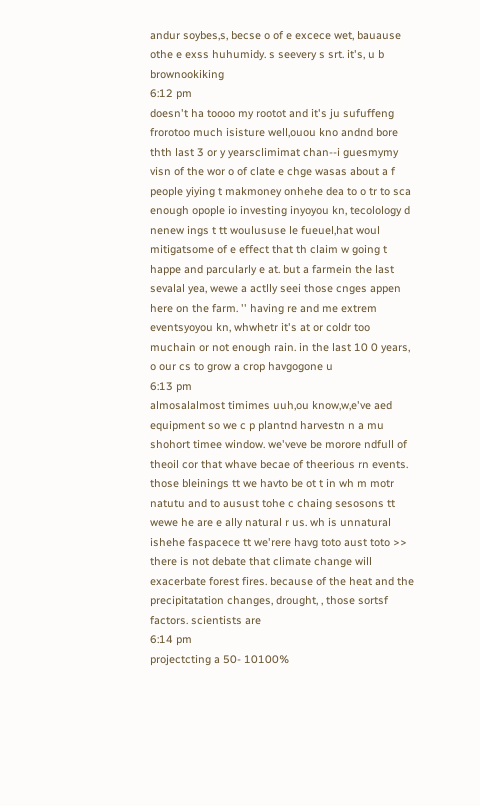andur soybes,s, becse o of e excece wet, bauause othe e exss huhumidy. s seevery s srt. it's, u b brownookiking
6:12 pm
doesn't ha toooo my rootot and it's ju sufuffeng frorotoo much isisture well,ouou kno andnd bore thth last 3 or y yearsclimimat chan--i guesmymy visn of the wor o of clate e chge wasas about a f people yiying t makmoney onhehe dea to o tr to sca enough opople io investing inyoyou kn, tecolology d nenew ings t tt woulususe le fueuel,hat woul mitigatsome of e effect that th claim w going t happe and parcularly e at. but a farmein the last sevalal yea, wewe a actlly seei those cnges appen here on the farm. '' having re and me extrem eventsyoyou kn, whwhetr it's at or coldr too muchain or not enough rain. in the last 10 0 years, o our cs to grow a crop havgogone u
6:13 pm
almosalalmost timimes uuh,ou know,w,e've aed equipment so we c p plantnd harvestn n a mu shohort timee window. we'veve be morore ndfull of theoil cor that whave becae of theerious rn events. those bleinings tt we havto be ot t in wh m motr natutu and to ausust tohe c chaing sesosons tt wewe he are e ally natural r us. wh is unnatural ishehe faspacece tt we'rere havg toto aust toto >> there is not debate that climate change will exacerbate forest fires. because of the heat and the precipitatation changes, drought, , those sortsf factors. scientists are
6:14 pm
projectcting a 50- 10100%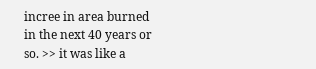incree in area burned in the next 40 years or so. >> it was like a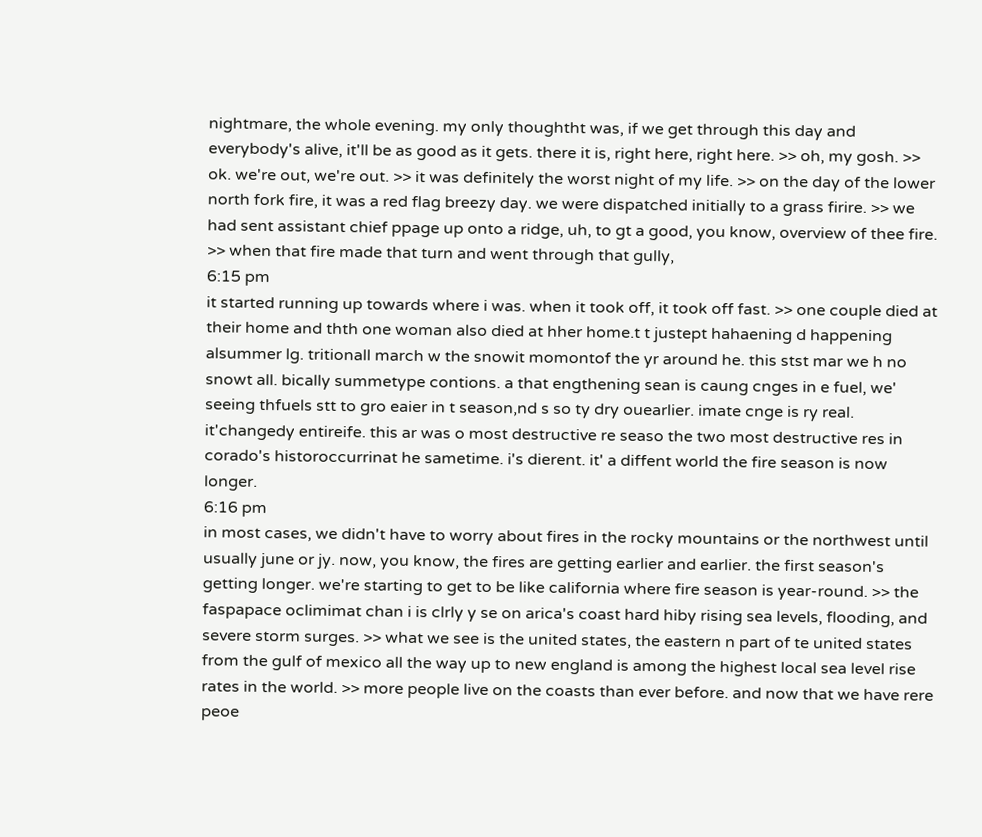nightmare, the whole evening. my only thoughtht was, if we get through this day and everybody's alive, it'll be as good as it gets. there it is, right here, right here. >> oh, my gosh. >> ok. we're out, we're out. >> it was definitely the worst night of my life. >> on the day of the lower north fork fire, it was a red flag breezy day. we were dispatched initially to a grass firire. >> we had sent assistant chief ppage up onto a ridge, uh, to gt a good, you know, overview of thee fire. >> when that fire made that turn and went through that gully,
6:15 pm
it started running up towards where i was. when it took off, it took off fast. >> one couple died at their home and thth one woman also died at hher home.t t justept hahaening d happening alsummer lg. tritionall march w the snowit momontof the yr around he. this stst mar we h no snowt all. bically summetype contions. a that engthening sean is caung cnges in e fuel, we' seeing thfuels stt to gro eaier in t season,nd s so ty dry ouearlier. imate cnge is ry real. it'changedy entireife. this ar was o most destructive re seaso the two most destructive res in corado's historoccurrinat he sametime. i's dierent. it' a diffent world the fire season is now longer.
6:16 pm
in most cases, we didn't have to worry about fires in the rocky mountains or the northwest until usually june or jy. now, you know, the fires are getting earlier and earlier. the first season's getting longer. we're starting to get to be like california where fire season is year-round. >> the faspapace oclimimat chan i is clrly y se on arica's coast hard hiby rising sea levels, flooding, and severe storm surges. >> what we see is the united states, the eastern n part of te united states from the gulf of mexico all the way up to new england is among the highest local sea level rise rates in the world. >> more people live on the coasts than ever before. and now that we have rere peoe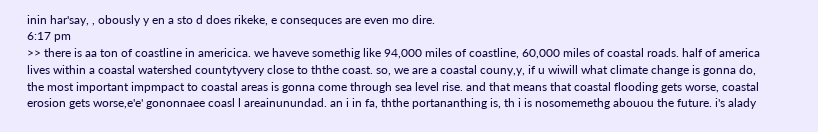inin har'say, , obously y en a sto d does rikeke, e consequces are even mo dire.
6:17 pm
>> there is aa ton of coastline in americica. we haveve somethig like 94,000 miles of coastline, 60,000 miles of coastal roads. half of america lives within a coastal watershed countytyvery close to ththe coast. so, we are a coastal couny,y, if u wiwill what climate change is gonna do, the most important impmpact to coastal areas is gonna come through sea level rise. and that means that coastal flooding gets worse, coastal erosion gets worse,e'e' gononnaee coasl l areainunundad. an i in fa, ththe portananthing is, th i is nosomemethg abouou the future. i's alady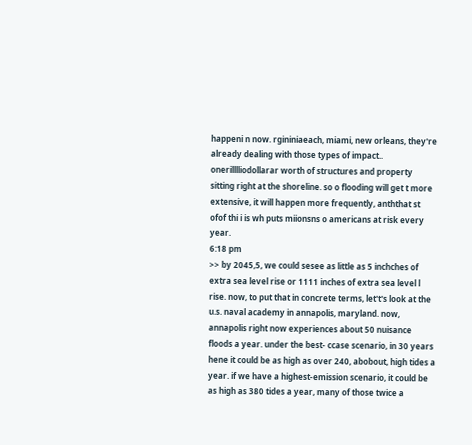happeni n now. rgininiaeach, miami, new orleans, they're already dealing with those types of impact.. onerilllliodollarar worth of structures and property sitting right at the shoreline. so o flooding will get t more extensive, it will happen more frequently, anththat st ofof thi i is wh puts miionsns o americans at risk every year.
6:18 pm
>> by 2045,5, we could sesee as little as 5 inchches of extra sea level rise or 1111 inches of extra sea level l rise. now, to put that in concrete terms, let't's look at the u.s. naval academy in annapolis, maryland. now, annapolis right now experiences about 50 nuisance floods a year. under the best- ccase scenario, in 30 years hene it could be as high as over 240, abobout, high tides a year. if we have a highest-emission scenario, it could be as high as 380 tides a year, many of those twice a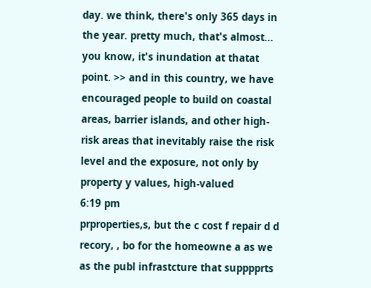day. we think, there's only 365 days in the year. pretty much, that's almost... you know, it's inundation at thatat point. >> and in this country, we have encouraged people to build on coastal areas, barrier islands, and other high-risk areas that inevitably raise the risk level and the exposure, not only by property y values, high-valued
6:19 pm
prproperties,s, but the c cost f repair d d recory, , bo for the homeowne a as we as the publ infrastcture that supppprts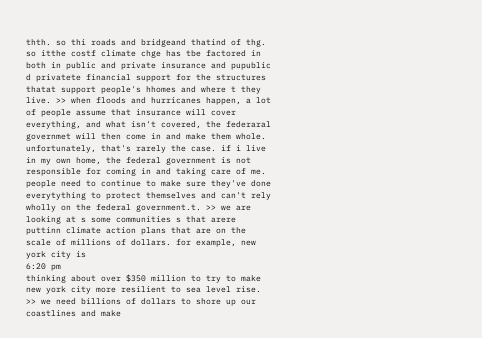thth. so thi roads and bridgeand thatind of thg. so itthe costf climate chge has tbe factored in both in public and private insurance and pupublic d privatete financial support for the structures thatat support people's hhomes and where t they live. >> when floods and hurricanes happen, a lot of people assume that insurance will cover everything, and what isn't covered, the federaral governmet will then come in and make them whole. unfortunately, that's rarely the case. if i live in my own home, the federal government is not responsible for coming in and taking care of me. people need to continue to make sure they've done everytything to protect themselves and can't rely wholly on the federal government.t. >> we are looking at s some communities s that arere puttinn climate action plans that are on the scale of millions of dollars. for example, new york city is
6:20 pm
thinking about over $350 million to try to make new york city more resilient to sea level rise. >> we need billions of dollars to shore up our coastlines and make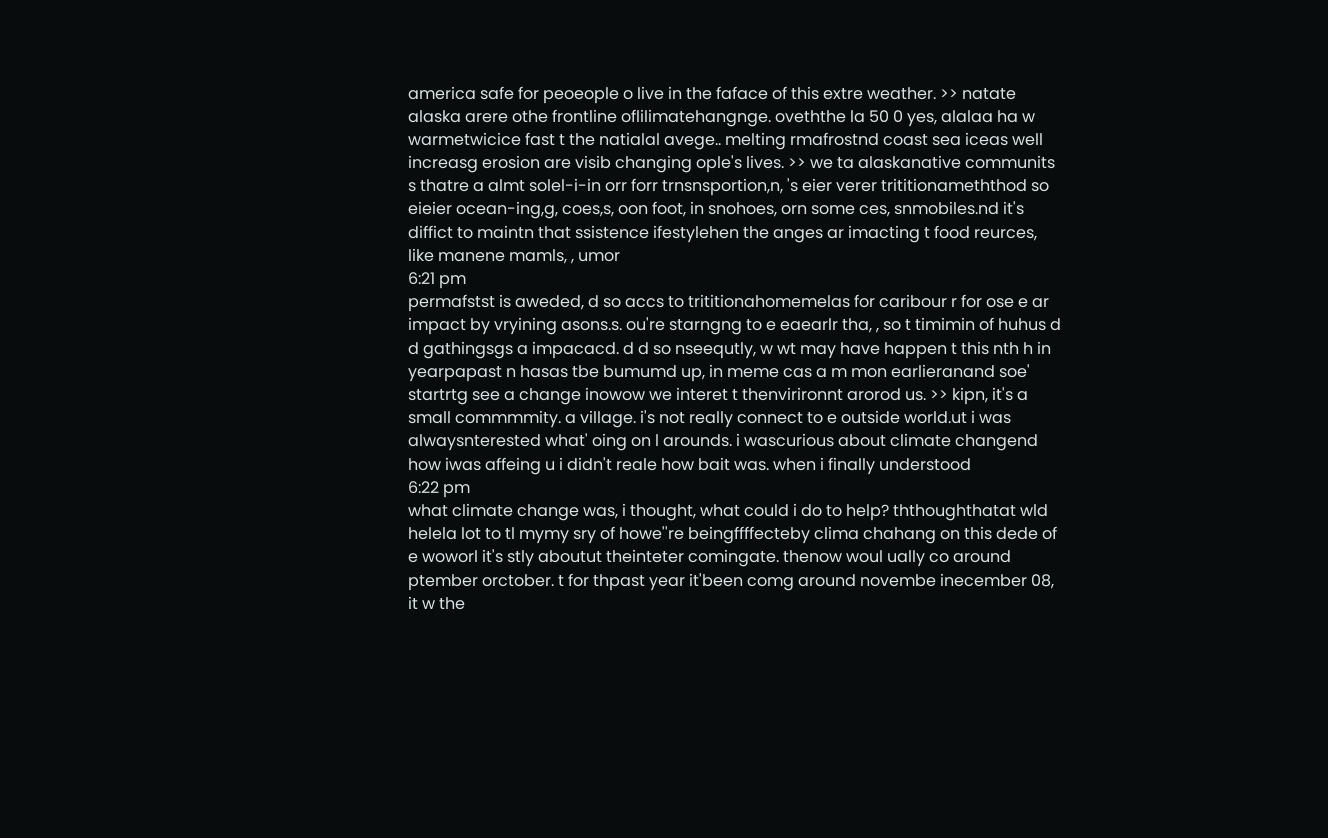america safe for peoeople o live in the faface of this extre weather. >> natate alaska arere othe frontline oflilimatehangnge. oveththe la 50 0 yes, alalaa ha w warmetwicice fast t the natialal avege.. melting rmafrostnd coast sea iceas well increasg erosion are visib changing ople's lives. >> we ta alaskanative communits s thatre a almt solel-i-in orr forr trnsnsportion,n, 's eier verer trititionameththod so eieier ocean-ing,g, coes,s, oon foot, in snohoes, orn some ces, snmobiles.nd it's diffict to maintn that ssistence ifestylehen the anges ar imacting t food reurces, like manene mamls, , umor
6:21 pm
permafstst is aweded, d so accs to trititionahomemelas for caribour r for ose e ar impact by vryining asons.s. ou're starngng to e eaearlr tha, , so t timimin of huhus d d gathingsgs a impacacd. d d so nseequtly, w wt may have happen t this nth h in yearpapast n hasas tbe bumumd up, in meme cas a m mon earlieranand soe' startrtg see a change inowow we interet t thenvirironnt arorod us. >> kipn, it's a small commmmity. a village. i's not really connect to e outside world.ut i was alwaysnterested what' oing on l arounds. i wascurious about climate changend how iwas affeing u i didn't reale how bait was. when i finally understood
6:22 pm
what climate change was, i thought, what could i do to help? ththoughthatat wld helela lot to tl mymy sry of howe''re beingffffecteby clima chahang on this dede of e woworl it's stly aboutut theinteter comingate. thenow woul ually co around ptember orctober. t for thpast year it'been comg around novembe inecember 08, it w the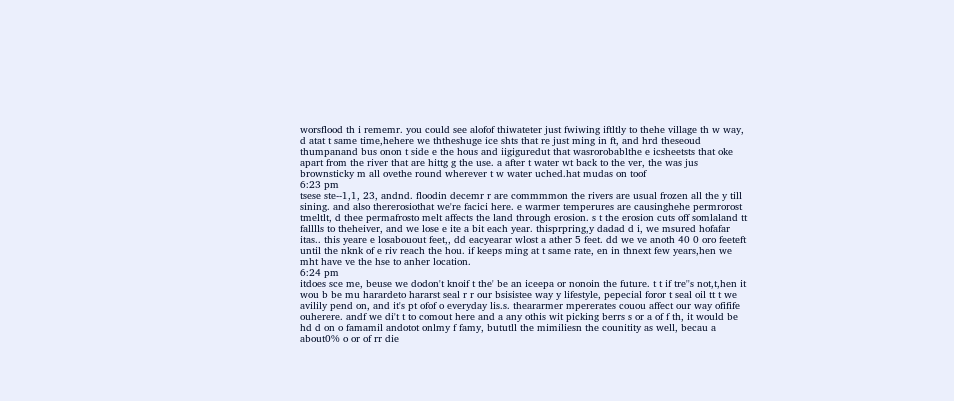worsflood th i rememr. you could see alofof thiwateter just fwiwing iftltly to thehe village th w way, d atat t same time,hehere we ththeshuge ice shts that re just ming in ft, and hrd theseoud thumpanand bus onon t side e the hous and iigiguredut that wasrorobablthe e icsheetsts that oke apart from the river that are hittg g the use. a after t water wt back to the ver, the was jus brownsticky m all ovethe round wherever t w water uched.hat mudas on toof
6:23 pm
tsese ste--1,1, 23, andnd. floodin decemr r are commmmon the rivers are usual frozen all the y till sining. and also thererosiothat we're facici here. e warmer temperures are causinghehe permrorost tmeltlt, d thee permafrosto melt affects the land through erosion. s t the erosion cuts off somlaland tt falllls to theheiver, and we lose e ite a bit each year. thisprpring,y dadad d i, we msured hofafar itas.. this yeare e losabouout feet,, dd eacyearar wlost a ather 5 feet. dd we ve anoth 40 0 oro feeteft until the nknk of e riv reach the hou. if keeps ming at t same rate, en in thnext few years,hen we mht have ve the hse to anher location.
6:24 pm
itdoes sce me, beuse we dodon't knoif t the' be an iceepa or nonoin the future. t t if tre''s not,t,hen it wou b be mu harardeto hararst seal r r our bsisistee way y lifestyle, pepecial foror t seal oil tt t we avilily pend on, and it's pt ofof o everyday lis.s. theararmer mpererates couou affect our way ofifife ouherere. andf we di't t to comout here and a any othis wit picking berrs s or a of f th, it would be hd d on o famamil andotot onlmy f famy, bututll the mimiliesn the counitity as well, becau a about0% o or of rr die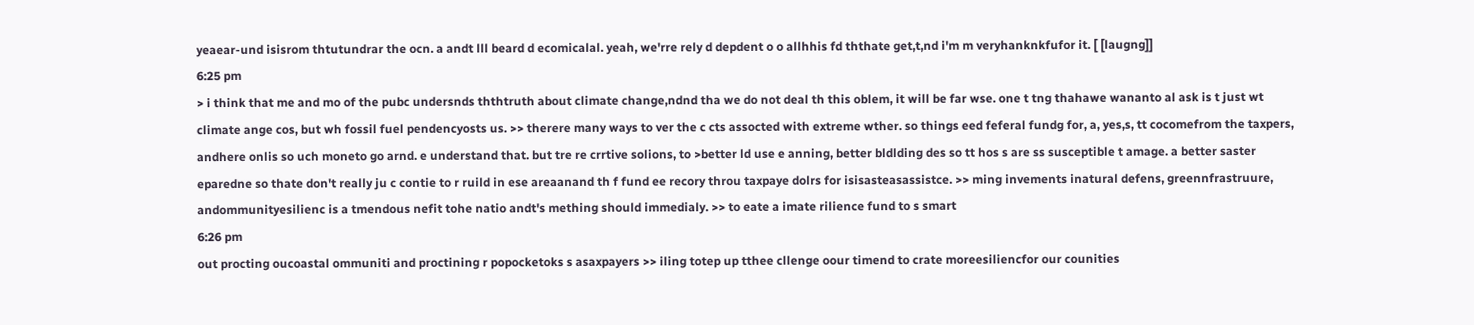yeaear-und isisrom thtutundrar the ocn. a andt lll beard d ecomicalal. yeah, we'rre rely d depdent o o allhhis fd ththate get,t,nd i'm m veryhanknkfufor it. [ [laugng]]
6:25 pm
> i think that me and mo of the pubc undersnds ththtruth about climate change,ndnd tha we do not deal th this oblem, it will be far wse. one t tng thahawe wananto al ask is t just wt climate ange cos, but wh fossil fuel pendencyosts us. >> therere many ways to ver the c cts assocted with extreme wther. so things eed feferal fundg for, a, yes,s, tt cocomefrom the taxpers, andhere onlis so uch moneto go arnd. e understand that. but tre re crrtive solions, to >better ld use e anning, better bldlding des so tt hos s are ss susceptible t amage. a better saster eparedne so thate don't really ju c contie to r ruild in ese areaanand th f fund ee recory throu taxpaye dolrs for isisasteasassistce. >> ming invements inatural defens, greennfrastruure, andommunityesilienc is a tmendous nefit tohe natio andt's mething should immedialy. >> to eate a imate rilience fund to s smart
6:26 pm
out procting oucoastal ommuniti and proctining r popocketoks s asaxpayers >> iling totep up tthee cllenge oour timend to crate moreesiliencfor our counities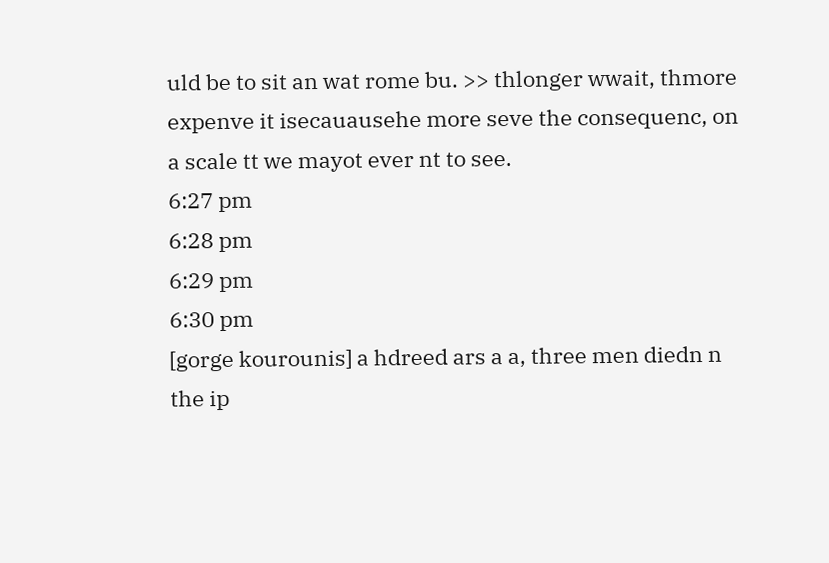uld be to sit an wat rome bu. >> thlonger wwait, thmore expenve it isecauausehe more seve the consequenc, on a scale tt we mayot ever nt to see.
6:27 pm
6:28 pm
6:29 pm
6:30 pm
[gorge kourounis] a hdreed ars a a, three men diedn n the ip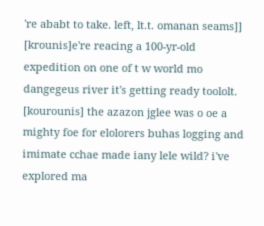're ababt to take. left, lt.t. omanan seams]] [krounis]e're reacing a 100-yr-old expedition on one of t w world mo dangegeus river it's getting ready toololt. [kourounis] the azazon jglee was o oe a mighty foe for elolorers buhas logging and imimate cchae made iany lele wild? i've explored ma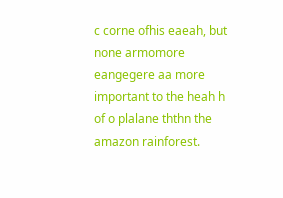c corne ofhis eaeah, but none armomore eangegere aa more important to the heah h of o plalane ththn the amazon rainforest.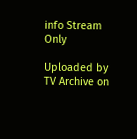info Stream Only

Uploaded by TV Archive on